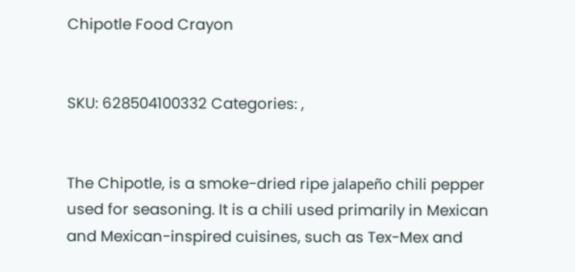Chipotle Food Crayon


SKU: 628504100332 Categories: ,


The Chipotle, is a smoke-dried ripe jalapeño chili pepper used for seasoning. It is a chili used primarily in Mexican and Mexican-inspired cuisines, such as Tex-Mex and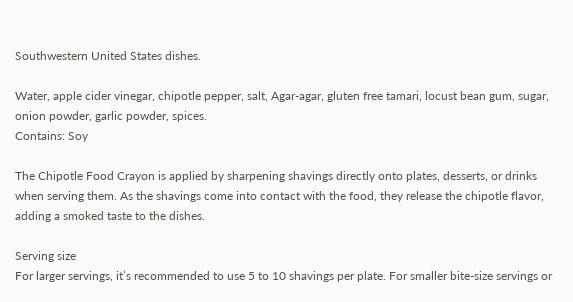Southwestern United States dishes.

Water, apple cider vinegar, chipotle pepper, salt, Agar-agar, gluten free tamari, locust bean gum, sugar, onion powder, garlic powder, spices.
Contains: Soy

The Chipotle Food Crayon is applied by sharpening shavings directly onto plates, desserts, or drinks when serving them. As the shavings come into contact with the food, they release the chipotle flavor, adding a smoked taste to the dishes.

Serving size
For larger servings, it’s recommended to use 5 to 10 shavings per plate. For smaller bite-size servings or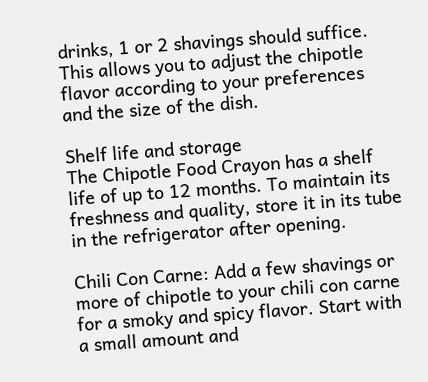drinks, 1 or 2 shavings should suffice. This allows you to adjust the chipotle flavor according to your preferences and the size of the dish.

Shelf life and storage
The Chipotle Food Crayon has a shelf life of up to 12 months. To maintain its freshness and quality, store it in its tube in the refrigerator after opening.

Chili Con Carne: Add a few shavings or more of chipotle to your chili con carne for a smoky and spicy flavor. Start with a small amount and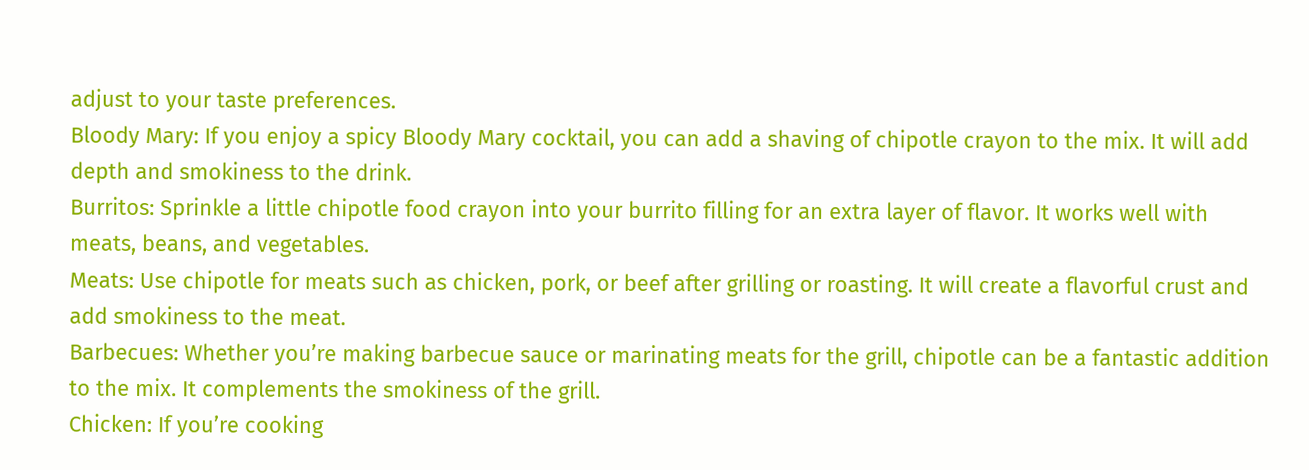adjust to your taste preferences.
Bloody Mary: If you enjoy a spicy Bloody Mary cocktail, you can add a shaving of chipotle crayon to the mix. It will add depth and smokiness to the drink.
Burritos: Sprinkle a little chipotle food crayon into your burrito filling for an extra layer of flavor. It works well with meats, beans, and vegetables.
Meats: Use chipotle for meats such as chicken, pork, or beef after grilling or roasting. It will create a flavorful crust and add smokiness to the meat.
Barbecues: Whether you’re making barbecue sauce or marinating meats for the grill, chipotle can be a fantastic addition to the mix. It complements the smokiness of the grill.
Chicken: If you’re cooking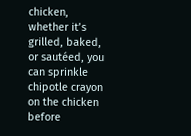chicken, whether it’s grilled, baked, or sautéed, you can sprinkle chipotle crayon on the chicken before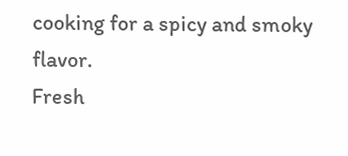cooking for a spicy and smoky flavor.
Fresh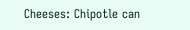Cheeses: Chipotle can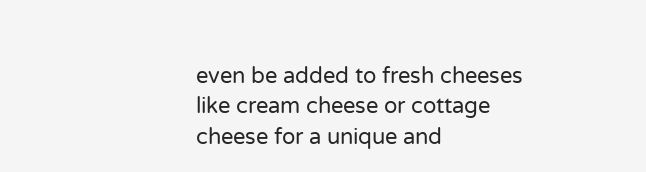even be added to fresh cheeses like cream cheese or cottage cheese for a unique and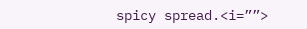spicy spread.<i=””>